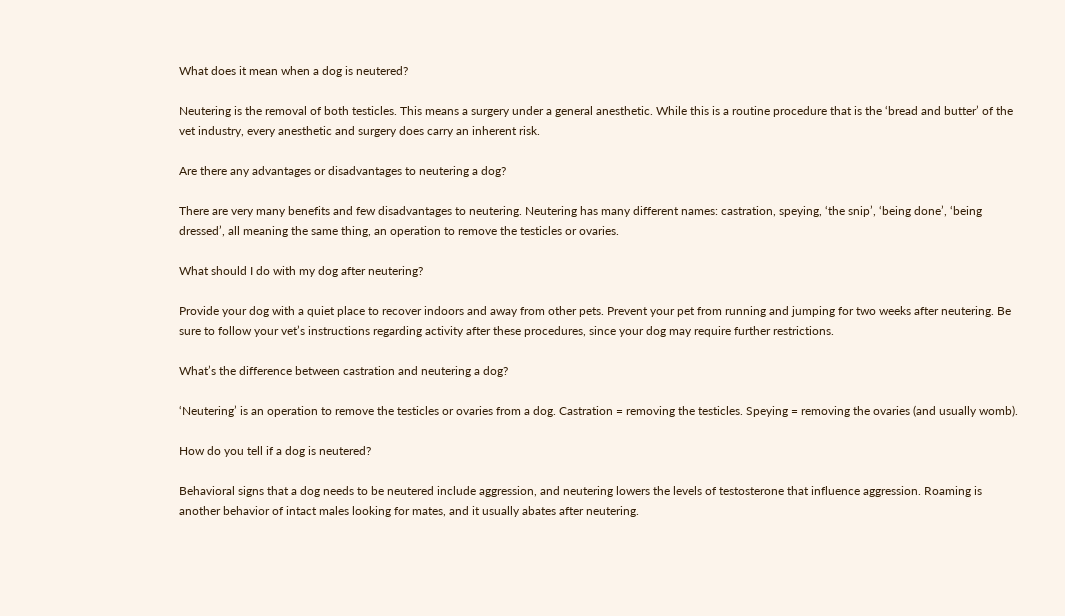What does it mean when a dog is neutered?

Neutering is the removal of both testicles. This means a surgery under a general anesthetic. While this is a routine procedure that is the ‘bread and butter’ of the vet industry, every anesthetic and surgery does carry an inherent risk.

Are there any advantages or disadvantages to neutering a dog?

There are very many benefits and few disadvantages to neutering. Neutering has many different names: castration, speying, ‘the snip’, ‘being done’, ‘being dressed’, all meaning the same thing, an operation to remove the testicles or ovaries.

What should I do with my dog after neutering?

Provide your dog with a quiet place to recover indoors and away from other pets. Prevent your pet from running and jumping for two weeks after neutering. Be sure to follow your vet’s instructions regarding activity after these procedures, since your dog may require further restrictions.

What’s the difference between castration and neutering a dog?

‘Neutering’ is an operation to remove the testicles or ovaries from a dog. Castration = removing the testicles. Speying = removing the ovaries (and usually womb).

How do you tell if a dog is neutered?

Behavioral signs that a dog needs to be neutered include aggression, and neutering lowers the levels of testosterone that influence aggression. Roaming is another behavior of intact males looking for mates, and it usually abates after neutering.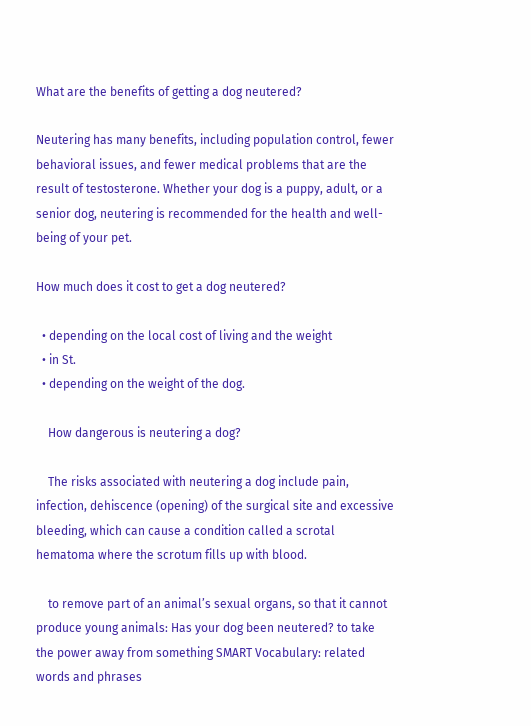What are the benefits of getting a dog neutered?

Neutering has many benefits, including population control, fewer behavioral issues, and fewer medical problems that are the result of testosterone. Whether your dog is a puppy, adult, or a senior dog, neutering is recommended for the health and well-being of your pet.

How much does it cost to get a dog neutered?

  • depending on the local cost of living and the weight
  • in St.
  • depending on the weight of the dog.

    How dangerous is neutering a dog?

    The risks associated with neutering a dog include pain, infection, dehiscence (opening) of the surgical site and excessive bleeding, which can cause a condition called a scrotal hematoma where the scrotum fills up with blood.

    to remove part of an animal’s sexual organs, so that it cannot produce young animals: Has your dog been neutered? to take the power away from something SMART Vocabulary: related words and phrases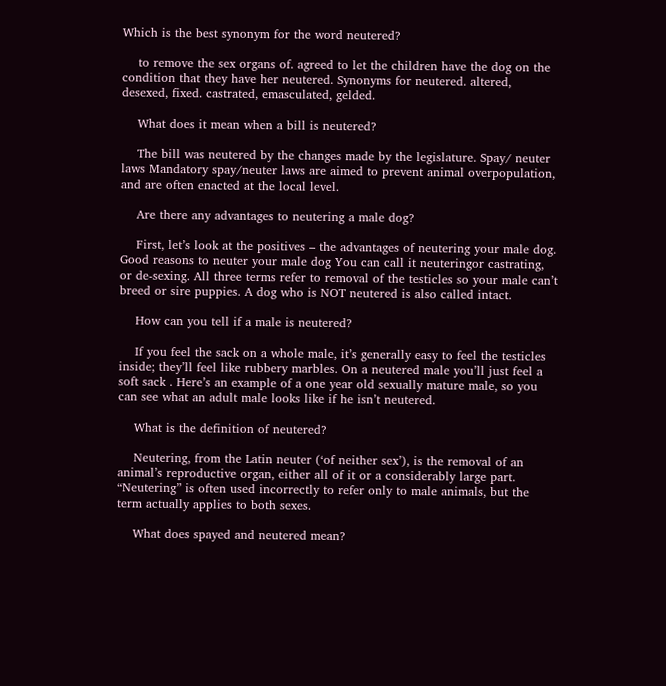Which is the best synonym for the word neutered?

    to remove the sex organs of. agreed to let the children have the dog on the condition that they have her neutered. Synonyms for neutered. altered, desexed, fixed. castrated, emasculated, gelded.

    What does it mean when a bill is neutered?

    The bill was neutered by the changes made by the legislature. Spay/ neuter laws Mandatory spay/neuter laws are aimed to prevent animal overpopulation, and are often enacted at the local level.

    Are there any advantages to neutering a male dog?

    First, let’s look at the positives – the advantages of neutering your male dog. Good reasons to neuter your male dog You can call it neuteringor castrating, or de-sexing. All three terms refer to removal of the testicles so your male can’t breed or sire puppies. A dog who is NOT neutered is also called intact.

    How can you tell if a male is neutered?

    If you feel the sack on a whole male, it’s generally easy to feel the testicles inside; they’ll feel like rubbery marbles. On a neutered male you’ll just feel a soft sack . Here’s an example of a one year old sexually mature male, so you can see what an adult male looks like if he isn’t neutered.

    What is the definition of neutered?

    Neutering, from the Latin neuter (‘of neither sex’), is the removal of an animal’s reproductive organ, either all of it or a considerably large part. “Neutering” is often used incorrectly to refer only to male animals, but the term actually applies to both sexes.

    What does spayed and neutered mean?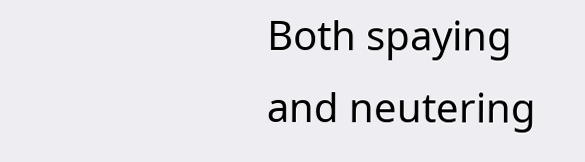Both spaying and neutering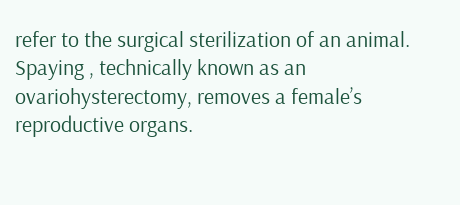refer to the surgical sterilization of an animal. Spaying , technically known as an ovariohysterectomy, removes a female’s reproductive organs.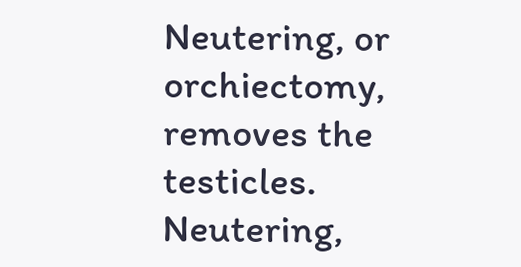Neutering, or orchiectomy, removes the testicles. Neutering,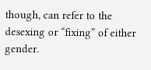though, can refer to the desexing or “fixing” of either gender.